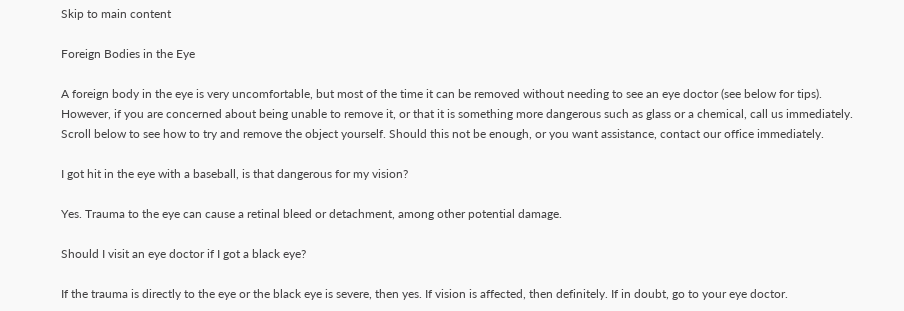Skip to main content

Foreign Bodies in the Eye

A foreign body in the eye is very uncomfortable, but most of the time it can be removed without needing to see an eye doctor (see below for tips). However, if you are concerned about being unable to remove it, or that it is something more dangerous such as glass or a chemical, call us immediately. Scroll below to see how to try and remove the object yourself. Should this not be enough, or you want assistance, contact our office immediately.

I got hit in the eye with a baseball, is that dangerous for my vision?

Yes. Trauma to the eye can cause a retinal bleed or detachment, among other potential damage.

Should I visit an eye doctor if I got a black eye?

If the trauma is directly to the eye or the black eye is severe, then yes. If vision is affected, then definitely. If in doubt, go to your eye doctor.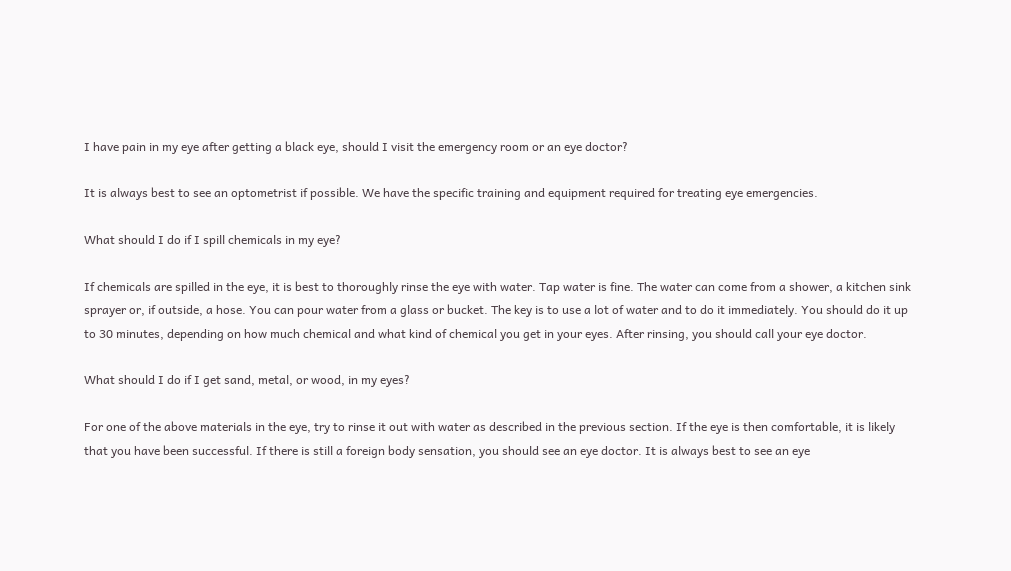I have pain in my eye after getting a black eye, should I visit the emergency room or an eye doctor?

It is always best to see an optometrist if possible. We have the specific training and equipment required for treating eye emergencies.

What should I do if I spill chemicals in my eye?

If chemicals are spilled in the eye, it is best to thoroughly rinse the eye with water. Tap water is fine. The water can come from a shower, a kitchen sink sprayer or, if outside, a hose. You can pour water from a glass or bucket. The key is to use a lot of water and to do it immediately. You should do it up to 30 minutes, depending on how much chemical and what kind of chemical you get in your eyes. After rinsing, you should call your eye doctor.

What should I do if I get sand, metal, or wood, in my eyes?

For one of the above materials in the eye, try to rinse it out with water as described in the previous section. If the eye is then comfortable, it is likely that you have been successful. If there is still a foreign body sensation, you should see an eye doctor. It is always best to see an eye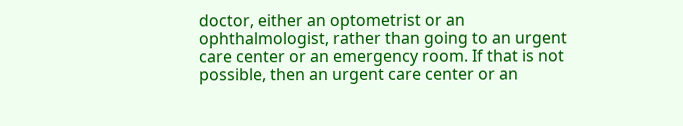doctor, either an optometrist or an ophthalmologist, rather than going to an urgent care center or an emergency room. If that is not possible, then an urgent care center or an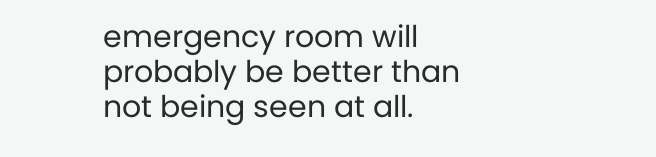emergency room will probably be better than not being seen at all.